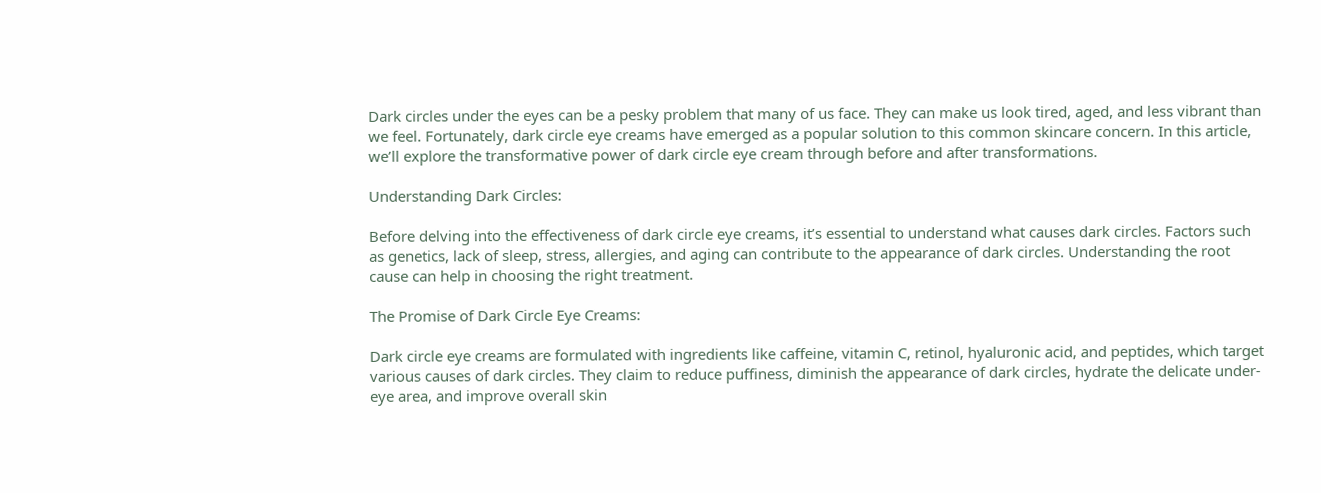Dark circles under the eyes can be a pesky problem that many of us face. They can make us look tired, aged, and less vibrant than we feel. Fortunately, dark circle eye creams have emerged as a popular solution to this common skincare concern. In this article, we’ll explore the transformative power of dark circle eye cream through before and after transformations.

Understanding Dark Circles:

Before delving into the effectiveness of dark circle eye creams, it’s essential to understand what causes dark circles. Factors such as genetics, lack of sleep, stress, allergies, and aging can contribute to the appearance of dark circles. Understanding the root cause can help in choosing the right treatment.

The Promise of Dark Circle Eye Creams:

Dark circle eye creams are formulated with ingredients like caffeine, vitamin C, retinol, hyaluronic acid, and peptides, which target various causes of dark circles. They claim to reduce puffiness, diminish the appearance of dark circles, hydrate the delicate under-eye area, and improve overall skin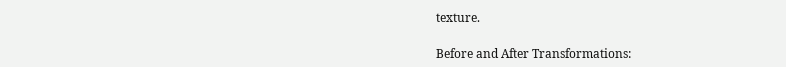texture.

Before and After Transformations: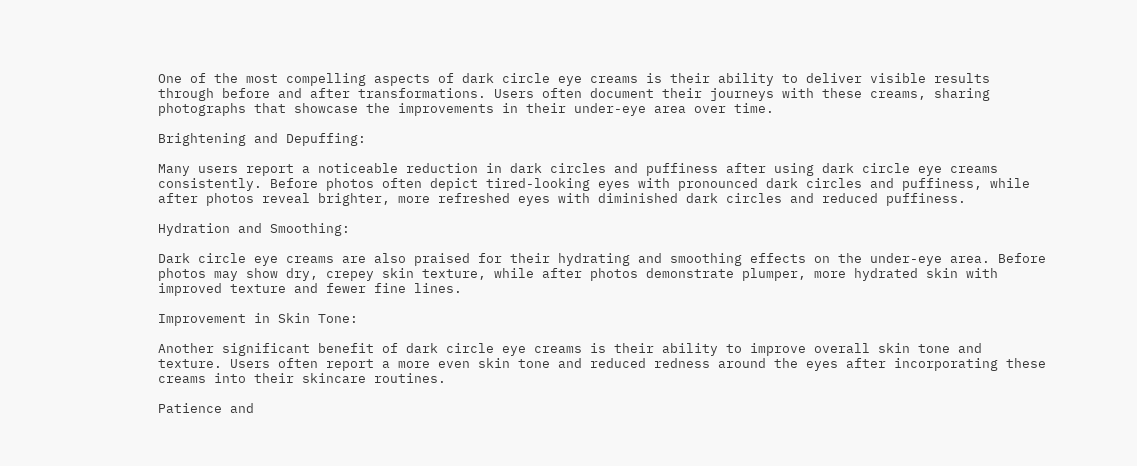One of the most compelling aspects of dark circle eye creams is their ability to deliver visible results through before and after transformations. Users often document their journeys with these creams, sharing photographs that showcase the improvements in their under-eye area over time.

Brightening and Depuffing:

Many users report a noticeable reduction in dark circles and puffiness after using dark circle eye creams consistently. Before photos often depict tired-looking eyes with pronounced dark circles and puffiness, while after photos reveal brighter, more refreshed eyes with diminished dark circles and reduced puffiness.

Hydration and Smoothing:

Dark circle eye creams are also praised for their hydrating and smoothing effects on the under-eye area. Before photos may show dry, crepey skin texture, while after photos demonstrate plumper, more hydrated skin with improved texture and fewer fine lines.

Improvement in Skin Tone:

Another significant benefit of dark circle eye creams is their ability to improve overall skin tone and texture. Users often report a more even skin tone and reduced redness around the eyes after incorporating these creams into their skincare routines.

Patience and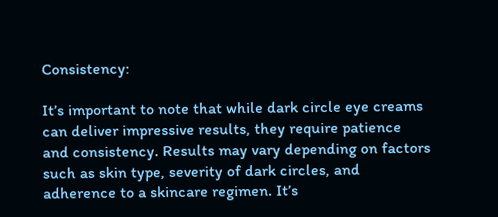Consistency:

It’s important to note that while dark circle eye creams can deliver impressive results, they require patience and consistency. Results may vary depending on factors such as skin type, severity of dark circles, and adherence to a skincare regimen. It’s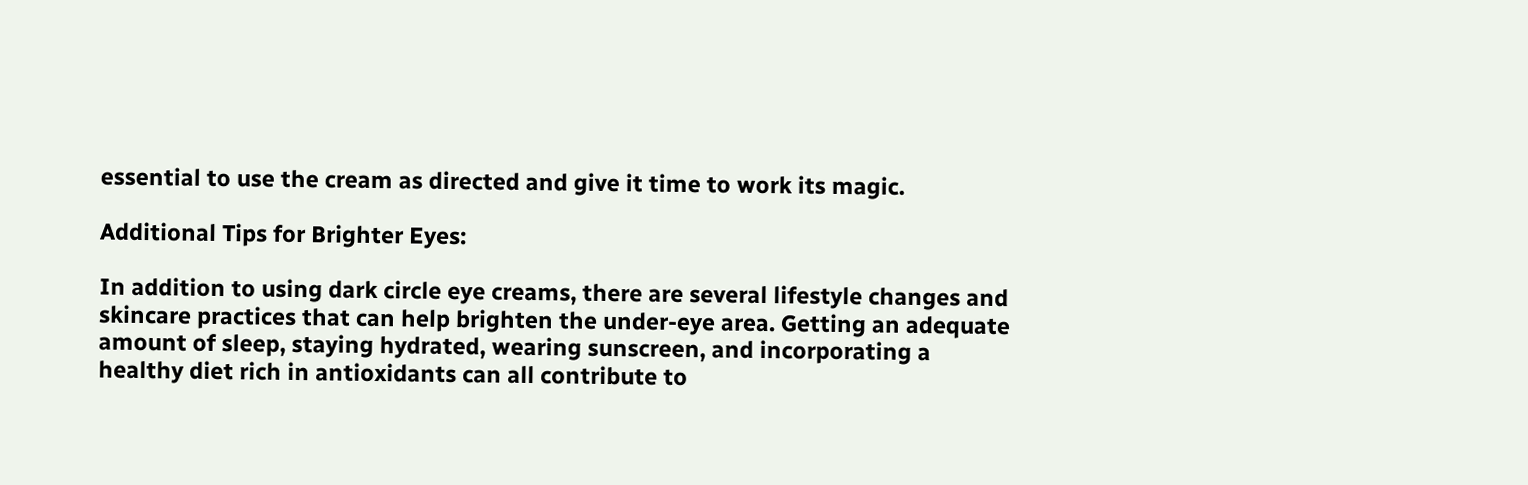essential to use the cream as directed and give it time to work its magic.

Additional Tips for Brighter Eyes:

In addition to using dark circle eye creams, there are several lifestyle changes and skincare practices that can help brighten the under-eye area. Getting an adequate amount of sleep, staying hydrated, wearing sunscreen, and incorporating a healthy diet rich in antioxidants can all contribute to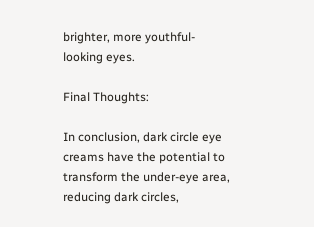brighter, more youthful-looking eyes.

Final Thoughts:

In conclusion, dark circle eye creams have the potential to transform the under-eye area, reducing dark circles,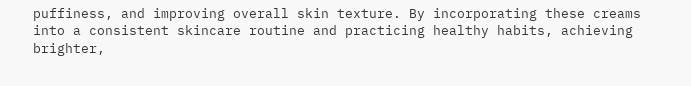puffiness, and improving overall skin texture. By incorporating these creams into a consistent skincare routine and practicing healthy habits, achieving brighter,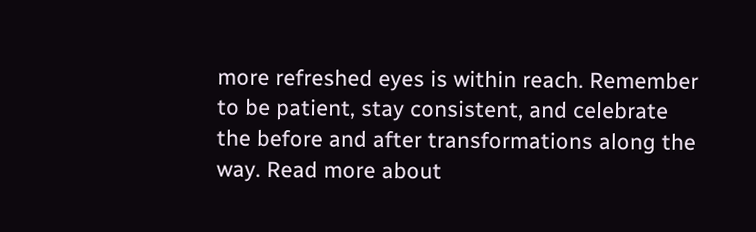more refreshed eyes is within reach. Remember to be patient, stay consistent, and celebrate the before and after transformations along the way. Read more about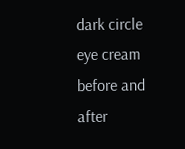dark circle eye cream before and after